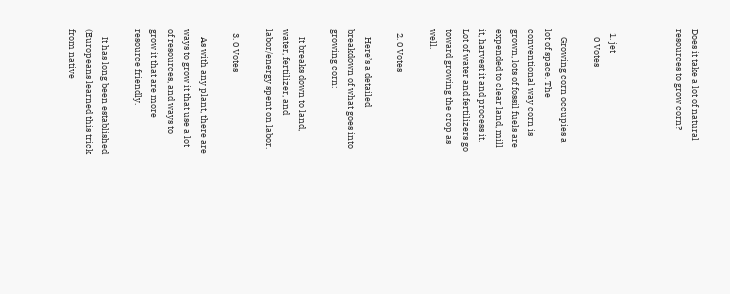Does it take a lot of natural resources to grow corn?



  1. jet
    0 Votes

    Growing corn occupies a lot of space. The conventional way corn is grown, lots of fossil fuels are expended to clear land, mill it, harvest it and process it. Lot of water and fertilizers go toward growing the crop as well.

  2. 0 Votes

    Here’s a detailed breakdown of what goes into growing corn:

    It breaks down to land, water, fertilizer, and labor/energy spent on labor.

  3. 0 Votes

    As with any plant, there are ways to grow it that use a lot of resources, and ways to grow it that are more resource friendly.

    It has long been established (Europeans learned this trick from native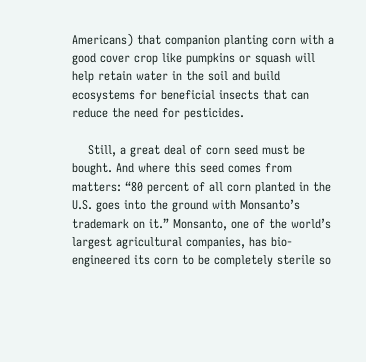Americans) that companion planting corn with a good cover crop like pumpkins or squash will help retain water in the soil and build ecosystems for beneficial insects that can reduce the need for pesticides.

    Still, a great deal of corn seed must be bought. And where this seed comes from matters: “80 percent of all corn planted in the U.S. goes into the ground with Monsanto’s trademark on it.” Monsanto, one of the world’s largest agricultural companies, has bio-engineered its corn to be completely sterile so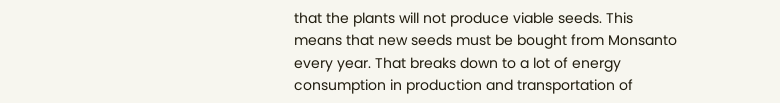that the plants will not produce viable seeds. This means that new seeds must be bought from Monsanto every year. That breaks down to a lot of energy consumption in production and transportation of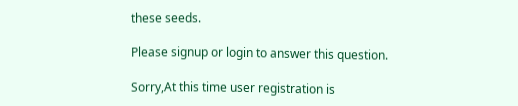these seeds.

Please signup or login to answer this question.

Sorry,At this time user registration is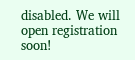disabled. We will open registration soon!